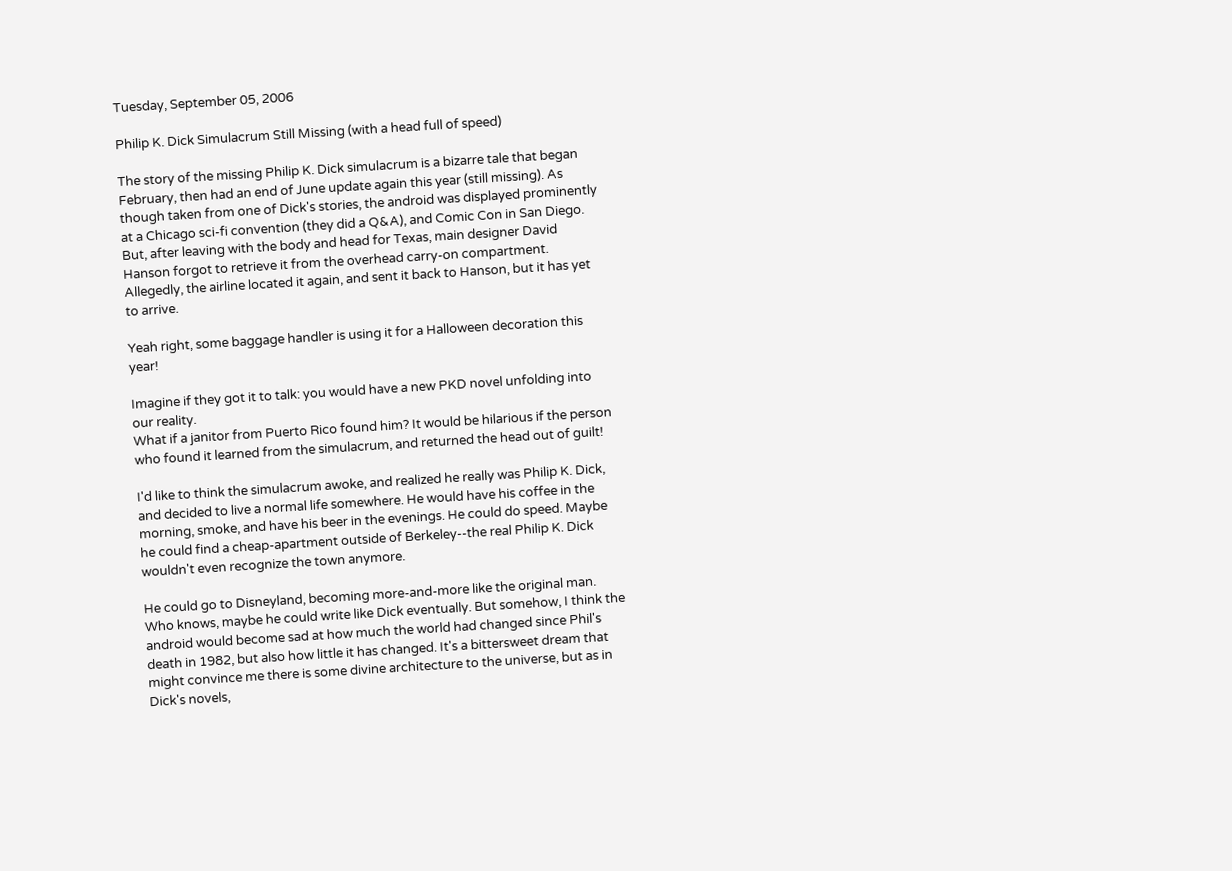Tuesday, September 05, 2006

Philip K. Dick Simulacrum Still Missing (with a head full of speed)

The story of the missing Philip K. Dick simulacrum is a bizarre tale that began February, then had an end of June update again this year (still missing). As though taken from one of Dick's stories, the android was displayed prominently at a Chicago sci-fi convention (they did a Q&A), and Comic Con in San Diego.
But, after leaving with the body and head for Texas, main designer David Hanson forgot to retrieve it from the overhead carry-on compartment. Allegedly, the airline located it again, and sent it back to Hanson, but it has yet to arrive.

Yeah right, some baggage handler is using it for a Halloween decoration this year!

Imagine if they got it to talk: you would have a new PKD novel unfolding into our reality.
What if a janitor from Puerto Rico found him? It would be hilarious if the person who found it learned from the simulacrum, and returned the head out of guilt!

I'd like to think the simulacrum awoke, and realized he really was Philip K. Dick, and decided to live a normal life somewhere. He would have his coffee in the morning, smoke, and have his beer in the evenings. He could do speed. Maybe he could find a cheap-apartment outside of Berkeley--the real Philip K. Dick wouldn't even recognize the town anymore.

He could go to Disneyland, becoming more-and-more like the original man. Who knows, maybe he could write like Dick eventually. But somehow, I think the android would become sad at how much the world had changed since Phil's death in 1982, but also how little it has changed. It's a bittersweet dream that might convince me there is some divine architecture to the universe, but as in Dick's novels,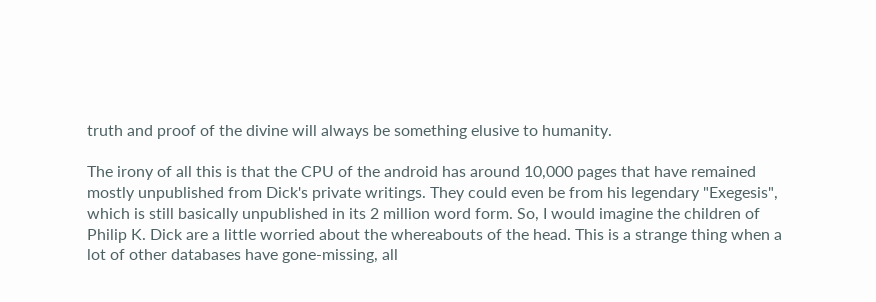truth and proof of the divine will always be something elusive to humanity.

The irony of all this is that the CPU of the android has around 10,000 pages that have remained mostly unpublished from Dick's private writings. They could even be from his legendary "Exegesis", which is still basically unpublished in its 2 million word form. So, I would imagine the children of Philip K. Dick are a little worried about the whereabouts of the head. This is a strange thing when a lot of other databases have gone-missing, all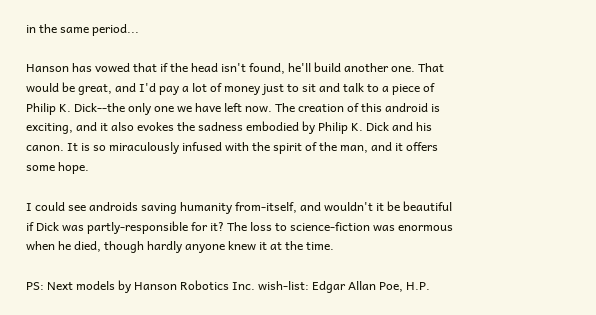in the same period...

Hanson has vowed that if the head isn't found, he'll build another one. That would be great, and I'd pay a lot of money just to sit and talk to a piece of Philip K. Dick--the only one we have left now. The creation of this android is exciting, and it also evokes the sadness embodied by Philip K. Dick and his canon. It is so miraculously infused with the spirit of the man, and it offers some hope.

I could see androids saving humanity from-itself, and wouldn't it be beautiful if Dick was partly-responsible for it? The loss to science-fiction was enormous when he died, though hardly anyone knew it at the time.

PS: Next models by Hanson Robotics Inc. wish-list: Edgar Allan Poe, H.P.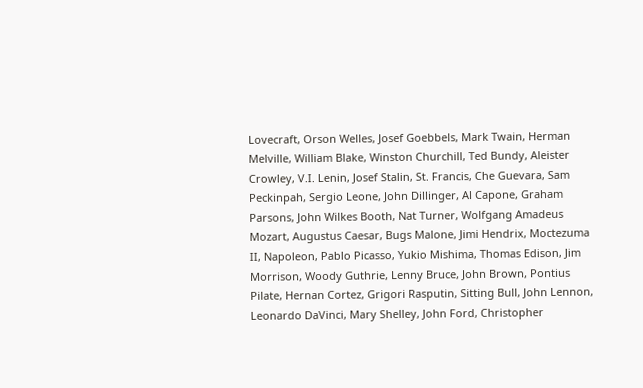Lovecraft, Orson Welles, Josef Goebbels, Mark Twain, Herman Melville, William Blake, Winston Churchill, Ted Bundy, Aleister Crowley, V.I. Lenin, Josef Stalin, St. Francis, Che Guevara, Sam Peckinpah, Sergio Leone, John Dillinger, Al Capone, Graham Parsons, John Wilkes Booth, Nat Turner, Wolfgang Amadeus Mozart, Augustus Caesar, Bugs Malone, Jimi Hendrix, Moctezuma II, Napoleon, Pablo Picasso, Yukio Mishima, Thomas Edison, Jim Morrison, Woody Guthrie, Lenny Bruce, John Brown, Pontius Pilate, Hernan Cortez, Grigori Rasputin, Sitting Bull, John Lennon, Leonardo DaVinci, Mary Shelley, John Ford, Christopher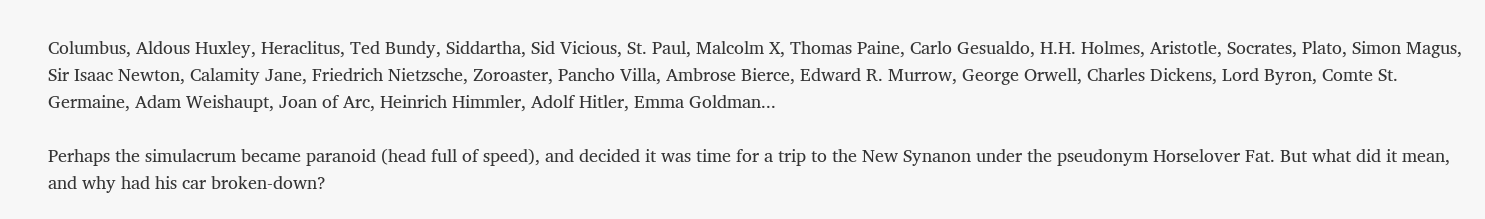Columbus, Aldous Huxley, Heraclitus, Ted Bundy, Siddartha, Sid Vicious, St. Paul, Malcolm X, Thomas Paine, Carlo Gesualdo, H.H. Holmes, Aristotle, Socrates, Plato, Simon Magus, Sir Isaac Newton, Calamity Jane, Friedrich Nietzsche, Zoroaster, Pancho Villa, Ambrose Bierce, Edward R. Murrow, George Orwell, Charles Dickens, Lord Byron, Comte St. Germaine, Adam Weishaupt, Joan of Arc, Heinrich Himmler, Adolf Hitler, Emma Goldman...

Perhaps the simulacrum became paranoid (head full of speed), and decided it was time for a trip to the New Synanon under the pseudonym Horselover Fat. But what did it mean, and why had his car broken-down?